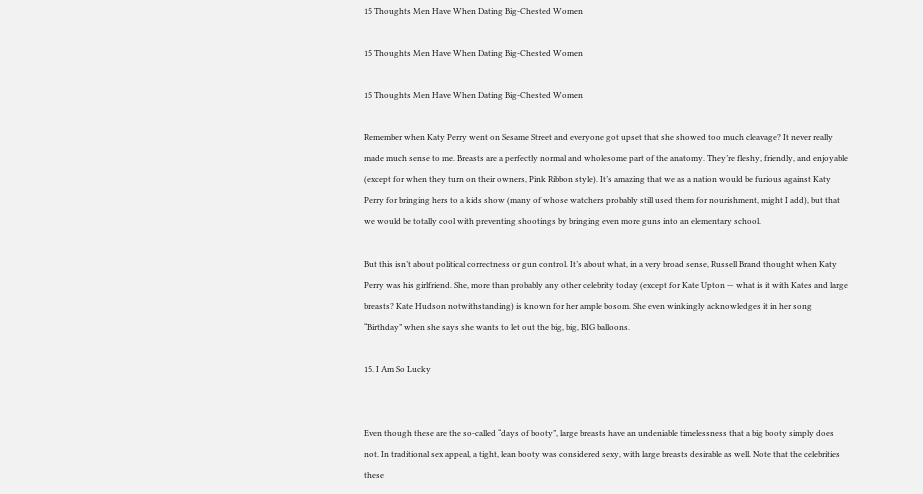15 Thoughts Men Have When Dating Big-Chested Women

15 Thoughts Men Have When Dating Big-Chested Women

15 Thoughts Men Have When Dating Big-Chested Women

Remember when Katy Perry went on Sesame Street and everyone got upset that she showed too much cleavage? It never really made much sense to me. Breasts are a perfectly normal and wholesome part of the anatomy. They’re fleshy, friendly, and enjoyable (except for when they turn on their owners, Pink Ribbon style). It’s amazing that we as a nation would be furious against Katy Perry for bringing hers to a kids show (many of whose watchers probably still used them for nourishment, might I add), but that we would be totally cool with preventing shootings by bringing even more guns into an elementary school.

But this isn’t about political correctness or gun control. It’s about what, in a very broad sense, Russell Brand thought when Katy Perry was his girlfriend. She, more than probably any other celebrity today (except for Kate Upton — what is it with Kates and large breasts? Kate Hudson notwithstanding) is known for her ample bosom. She even winkingly acknowledges it in her song “Birthday” when she says she wants to let out the big, big, BIG balloons.

15. I Am So Lucky


Even though these are the so-called “days of booty”, large breasts have an undeniable timelessness that a big booty simply does not. In traditional sex appeal, a tight, lean booty was considered sexy, with large breasts desirable as well. Note that the celebrities these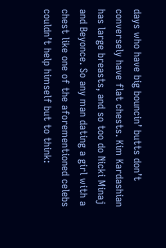days who have big bouncin’ butts don’t conversely have flat chests. Kim Kardashian has large breasts, and so too do Nicki Minaj and Beyonce. So any man dating a girl with a chest like one of the aforementioned celebs couldn’t help himself but to think: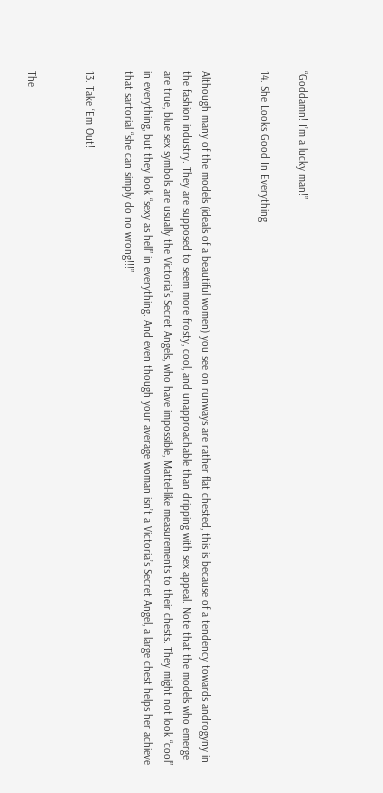“Goddamn! I’m a lucky man!”

14. She Looks Good In Everything


Although many of the models (ideals of a beautiful women) you see on runways are rather flat chested, this is because of a tendency towards androgyny in the fashion industry. They are supposed to seem more frosty, cool, and unapproachable than dripping with sex appeal. Note that the models who emerge are true, blue sex symbols are usually the Victoria’s Secret Angels, who have impossible, Mattel-like measurements to their chests. They might not look “cool” in everything, but they look “sexy as hell” in everything. And even though your average woman isn’t a Victoria’s Secret Angel, a large chest helps her achieve that sartorial “she can simply do no wrong!!!”

13. Take ‘Em Out!


The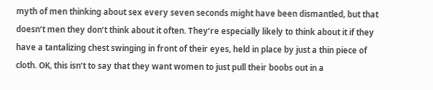myth of men thinking about sex every seven seconds might have been dismantled, but that doesn’t men they don’t think about it often. They’re especially likely to think about it if they have a tantalizing chest swinging in front of their eyes, held in place by just a thin piece of cloth. OK, this isn’t to say that they want women to just pull their boobs out in a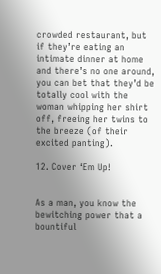crowded restaurant, but if they’re eating an intimate dinner at home and there’s no one around, you can bet that they’d be totally cool with the woman whipping her shirt off, freeing her twins to the breeze (of their excited panting).

12. Cover ‘Em Up!


As a man, you know the bewitching power that a bountiful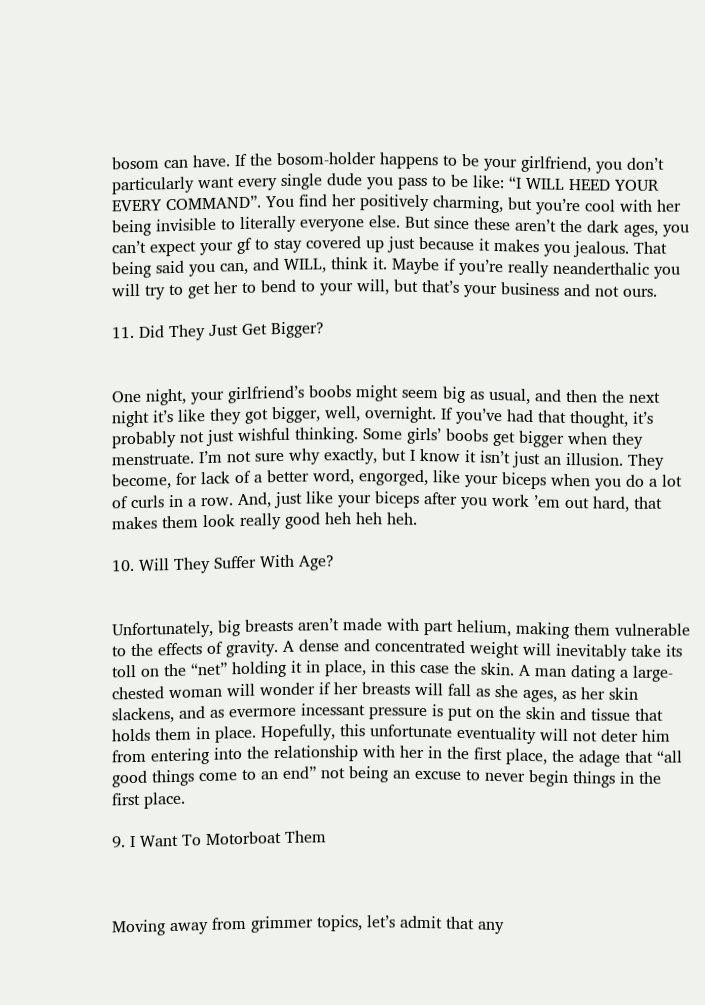bosom can have. If the bosom-holder happens to be your girlfriend, you don’t particularly want every single dude you pass to be like: “I WILL HEED YOUR EVERY COMMAND”. You find her positively charming, but you’re cool with her being invisible to literally everyone else. But since these aren’t the dark ages, you can’t expect your gf to stay covered up just because it makes you jealous. That being said you can, and WILL, think it. Maybe if you’re really neanderthalic you will try to get her to bend to your will, but that’s your business and not ours.

11. Did They Just Get Bigger?


One night, your girlfriend’s boobs might seem big as usual, and then the next night it’s like they got bigger, well, overnight. If you’ve had that thought, it’s probably not just wishful thinking. Some girls’ boobs get bigger when they menstruate. I’m not sure why exactly, but I know it isn’t just an illusion. They become, for lack of a better word, engorged, like your biceps when you do a lot of curls in a row. And, just like your biceps after you work ’em out hard, that makes them look really good heh heh heh.

10. Will They Suffer With Age?


Unfortunately, big breasts aren’t made with part helium, making them vulnerable to the effects of gravity. A dense and concentrated weight will inevitably take its toll on the “net” holding it in place, in this case the skin. A man dating a large-chested woman will wonder if her breasts will fall as she ages, as her skin slackens, and as evermore incessant pressure is put on the skin and tissue that holds them in place. Hopefully, this unfortunate eventuality will not deter him from entering into the relationship with her in the first place, the adage that “all good things come to an end” not being an excuse to never begin things in the first place.

9. I Want To Motorboat Them



Moving away from grimmer topics, let’s admit that any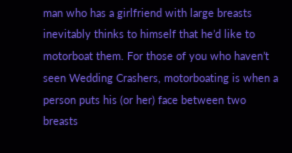man who has a girlfriend with large breasts inevitably thinks to himself that he’d like to motorboat them. For those of you who haven’t seen Wedding Crashers, motorboating is when a person puts his (or her) face between two breasts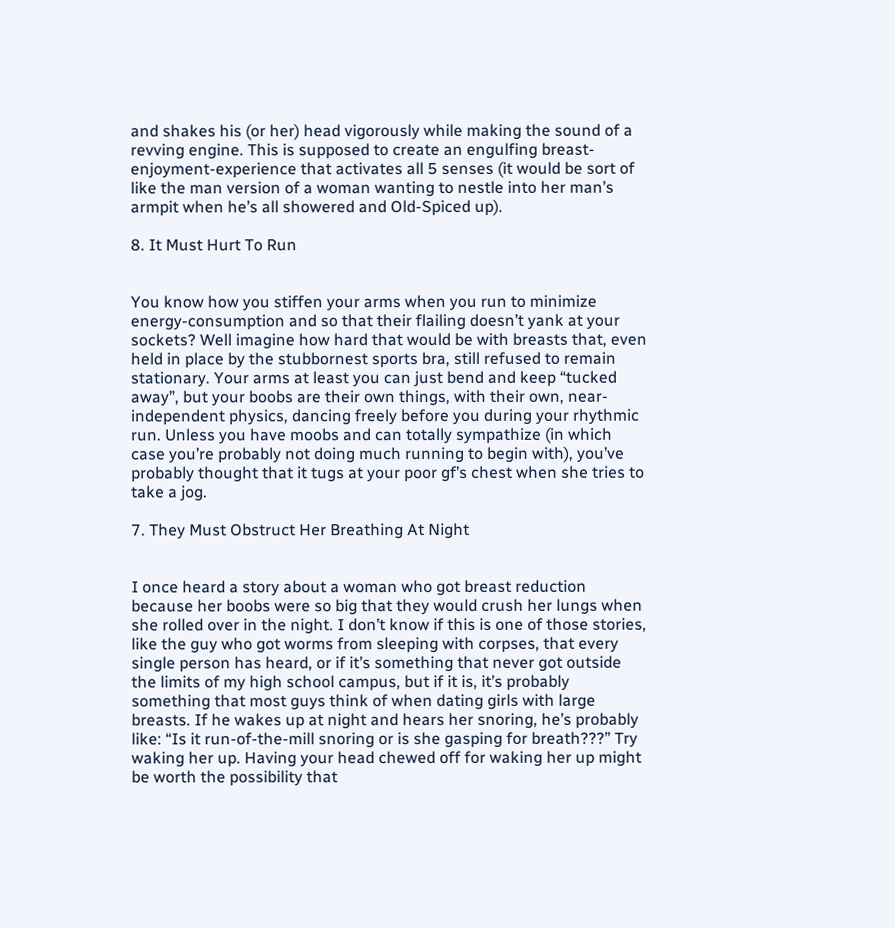and shakes his (or her) head vigorously while making the sound of a revving engine. This is supposed to create an engulfing breast-enjoyment-experience that activates all 5 senses (it would be sort of like the man version of a woman wanting to nestle into her man’s armpit when he’s all showered and Old-Spiced up).

8. It Must Hurt To Run


You know how you stiffen your arms when you run to minimize energy-consumption and so that their flailing doesn’t yank at your sockets? Well imagine how hard that would be with breasts that, even held in place by the stubbornest sports bra, still refused to remain stationary. Your arms at least you can just bend and keep “tucked away”, but your boobs are their own things, with their own, near-independent physics, dancing freely before you during your rhythmic run. Unless you have moobs and can totally sympathize (in which case you’re probably not doing much running to begin with), you’ve probably thought that it tugs at your poor gf’s chest when she tries to take a jog.

7. They Must Obstruct Her Breathing At Night


I once heard a story about a woman who got breast reduction because her boobs were so big that they would crush her lungs when she rolled over in the night. I don’t know if this is one of those stories, like the guy who got worms from sleeping with corpses, that every single person has heard, or if it’s something that never got outside the limits of my high school campus, but if it is, it’s probably something that most guys think of when dating girls with large breasts. If he wakes up at night and hears her snoring, he’s probably like: “Is it run-of-the-mill snoring or is she gasping for breath???” Try waking her up. Having your head chewed off for waking her up might be worth the possibility that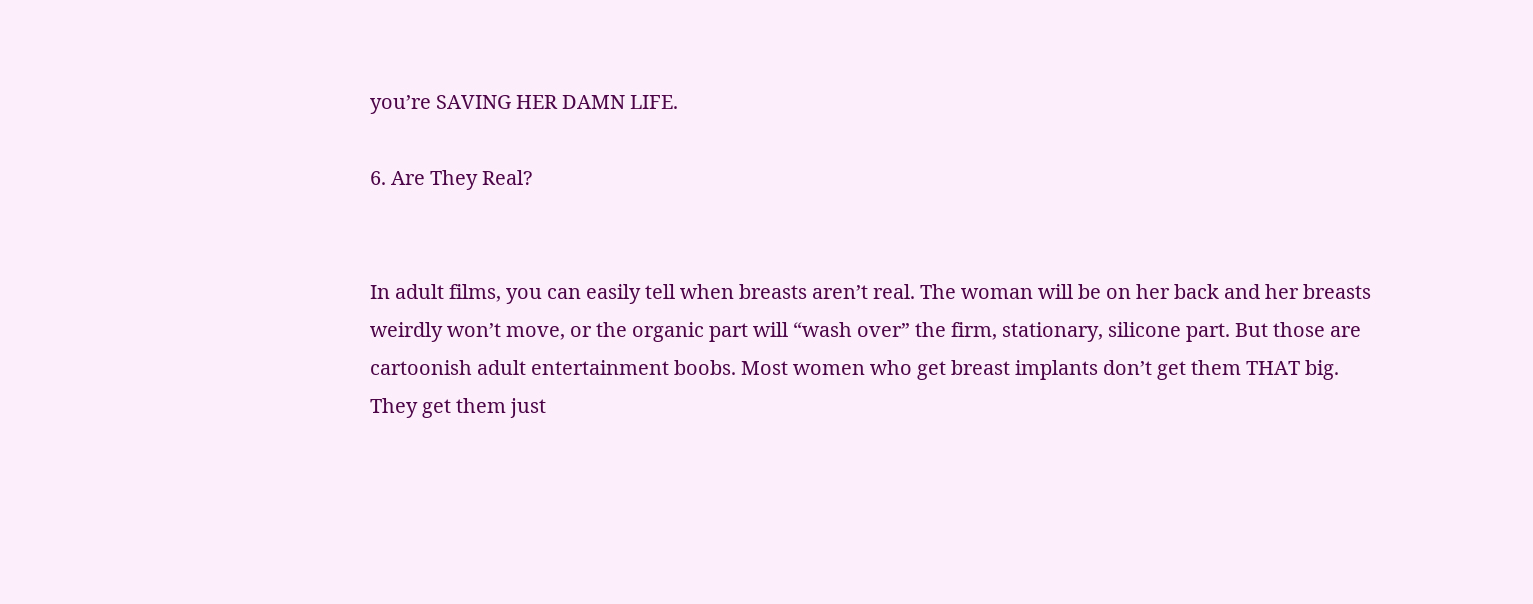you’re SAVING HER DAMN LIFE.

6. Are They Real?


In adult films, you can easily tell when breasts aren’t real. The woman will be on her back and her breasts weirdly won’t move, or the organic part will “wash over” the firm, stationary, silicone part. But those are cartoonish adult entertainment boobs. Most women who get breast implants don’t get them THAT big. They get them just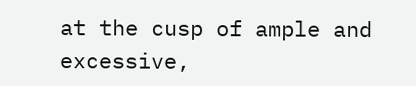at the cusp of ample and excessive,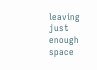leaving just enough space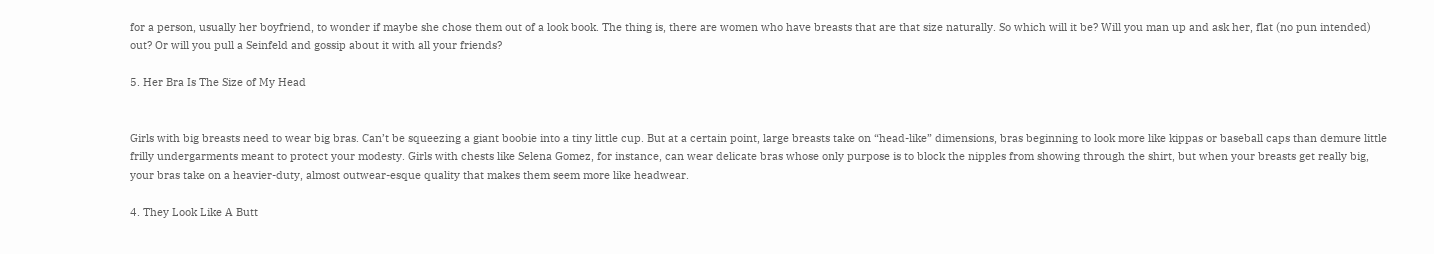for a person, usually her boyfriend, to wonder if maybe she chose them out of a look book. The thing is, there are women who have breasts that are that size naturally. So which will it be? Will you man up and ask her, flat (no pun intended) out? Or will you pull a Seinfeld and gossip about it with all your friends?

5. Her Bra Is The Size of My Head


Girls with big breasts need to wear big bras. Can’t be squeezing a giant boobie into a tiny little cup. But at a certain point, large breasts take on “head-like” dimensions, bras beginning to look more like kippas or baseball caps than demure little frilly undergarments meant to protect your modesty. Girls with chests like Selena Gomez, for instance, can wear delicate bras whose only purpose is to block the nipples from showing through the shirt, but when your breasts get really big, your bras take on a heavier-duty, almost outwear-esque quality that makes them seem more like headwear.

4. They Look Like A Butt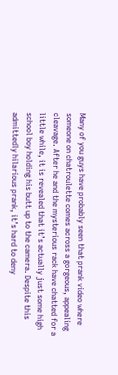Many of you guys have probably seen that prank video where someone on chatroulette comes across a gorgeous, appealing cleavage. After he and the mysterious rack have chatted for a little while, it is revealed that it’s actually just some high school boy holding his butt up to the camera. Despite this admittedly hilarious prank, it’s hard to deny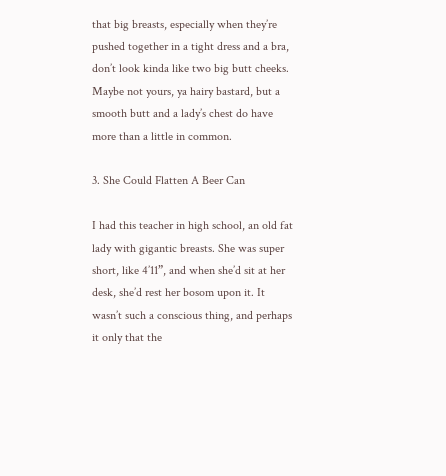that big breasts, especially when they’re pushed together in a tight dress and a bra, don’t look kinda like two big butt cheeks. Maybe not yours, ya hairy bastard, but a smooth butt and a lady’s chest do have more than a little in common.

3. She Could Flatten A Beer Can

I had this teacher in high school, an old fat lady with gigantic breasts. She was super short, like 4’11”, and when she’d sit at her desk, she’d rest her bosom upon it. It wasn’t such a conscious thing, and perhaps it only that the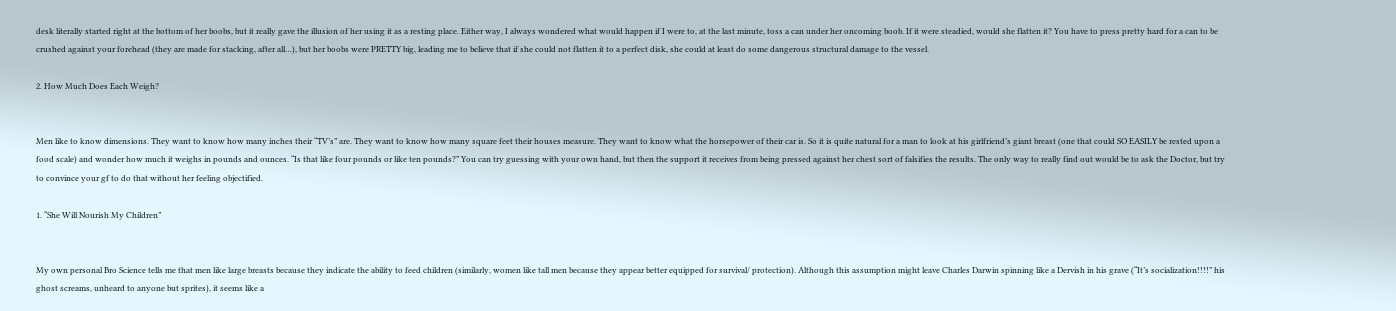desk literally started right at the bottom of her boobs, but it really gave the illusion of her using it as a resting place. Either way, I always wondered what would happen if I were to, at the last minute, toss a can under her oncoming boob. If it were steadied, would she flatten it? You have to press pretty hard for a can to be crushed against your forehead (they are made for stacking, after all…), but her boobs were PRETTY big, leading me to believe that if she could not flatten it to a perfect disk, she could at least do some dangerous structural damage to the vessel.

2. How Much Does Each Weigh?


Men like to know dimensions. They want to know how many inches their “TV’s” are. They want to know how many square feet their houses measure. They want to know what the horsepower of their car is. So it is quite natural for a man to look at his girlfriend’s giant breast (one that could SO EASILY be rested upon a food scale) and wonder how much it weighs in pounds and ounces. “Is that like four pounds or like ten pounds?” You can try guessing with your own hand, but then the support it receives from being pressed against her chest sort of falsifies the results. The only way to really find out would be to ask the Doctor, but try to convince your gf to do that without her feeling objectified.

1. “She Will Nourish My Children”


My own personal Bro Science tells me that men like large breasts because they indicate the ability to feed children (similarly, women like tall men because they appear better equipped for survival/ protection). Although this assumption might leave Charles Darwin spinning like a Dervish in his grave (“It’s socialization!!!!” his ghost screams, unheard to anyone but sprites), it seems like a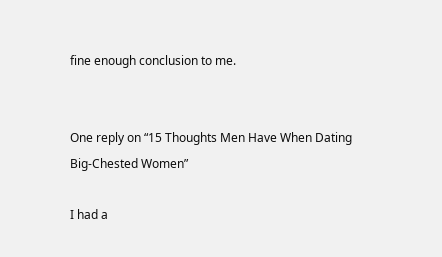fine enough conclusion to me.


One reply on “15 Thoughts Men Have When Dating Big-Chested Women”

I had a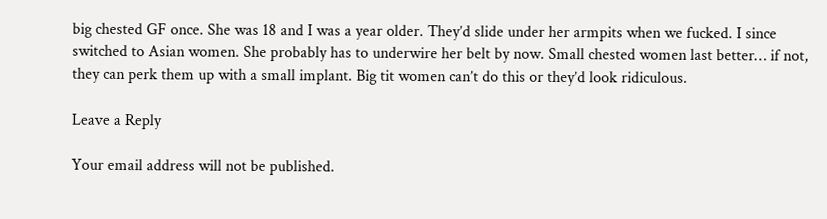big chested GF once. She was 18 and I was a year older. They’d slide under her armpits when we fucked. I since switched to Asian women. She probably has to underwire her belt by now. Small chested women last better… if not, they can perk them up with a small implant. Big tit women can’t do this or they’d look ridiculous.

Leave a Reply

Your email address will not be published.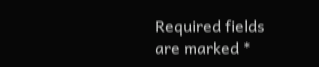Required fields are marked *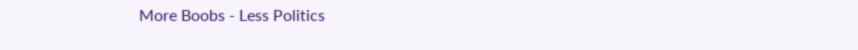More Boobs - Less Politics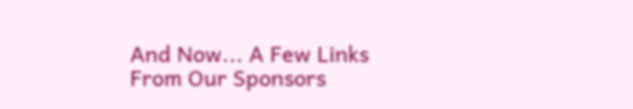And Now... A Few Links From Our Sponsors